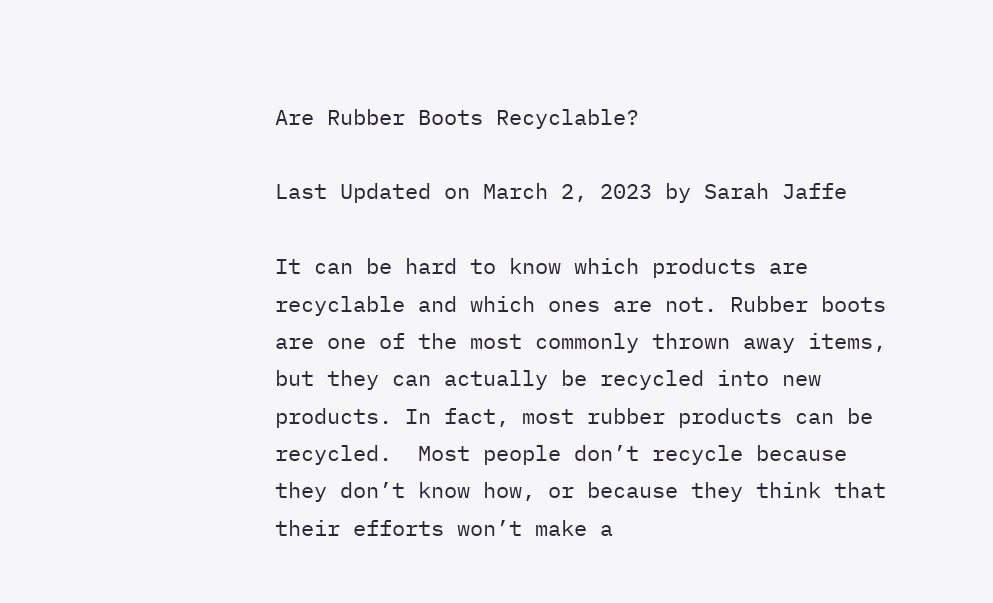Are Rubber Boots Recyclable?

Last Updated on March 2, 2023 by Sarah Jaffe

It can be hard to know which products are recyclable and which ones are not. Rubber boots are one of the most commonly thrown away items, but they can actually be recycled into new products. In fact, most rubber products can be recycled.  Most people don’t recycle because they don’t know how, or because they think that their efforts won’t make a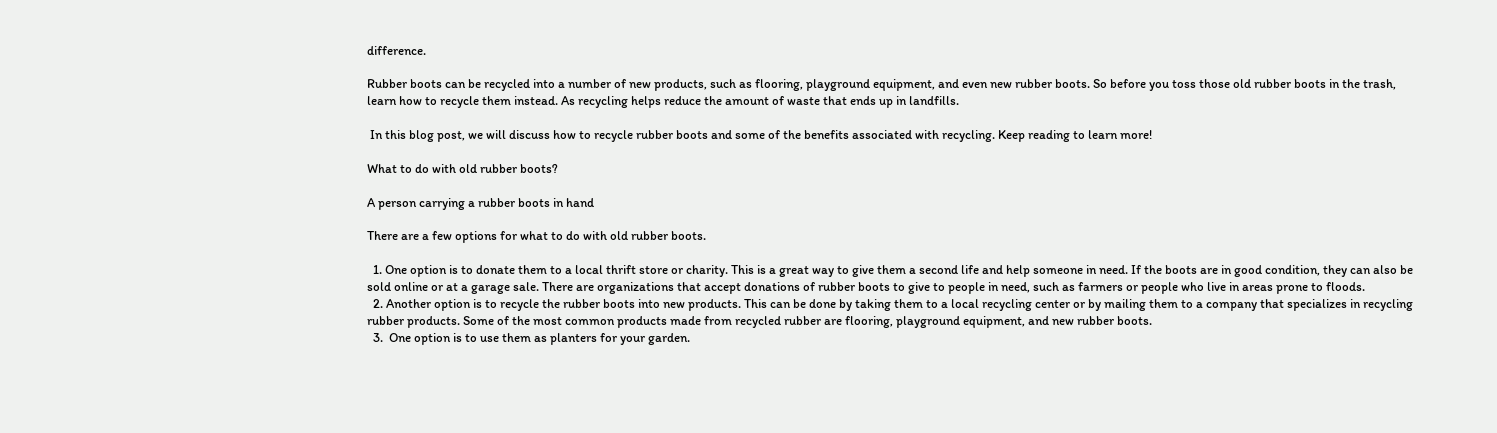difference.

Rubber boots can be recycled into a number of new products, such as flooring, playground equipment, and even new rubber boots. So before you toss those old rubber boots in the trash, learn how to recycle them instead. As recycling helps reduce the amount of waste that ends up in landfills.

 In this blog post, we will discuss how to recycle rubber boots and some of the benefits associated with recycling. Keep reading to learn more!

What to do with old rubber boots?

A person carrying a rubber boots in hand

There are a few options for what to do with old rubber boots.

  1. One option is to donate them to a local thrift store or charity. This is a great way to give them a second life and help someone in need. If the boots are in good condition, they can also be sold online or at a garage sale. There are organizations that accept donations of rubber boots to give to people in need, such as farmers or people who live in areas prone to floods.
  2. Another option is to recycle the rubber boots into new products. This can be done by taking them to a local recycling center or by mailing them to a company that specializes in recycling rubber products. Some of the most common products made from recycled rubber are flooring, playground equipment, and new rubber boots.
  3.  One option is to use them as planters for your garden.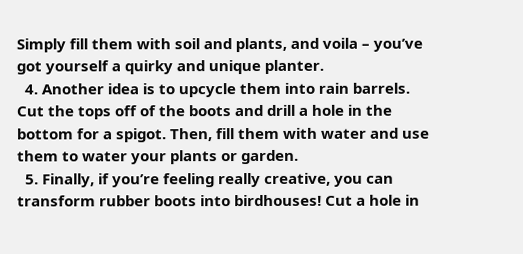Simply fill them with soil and plants, and voila – you’ve got yourself a quirky and unique planter.
  4. Another idea is to upcycle them into rain barrels. Cut the tops off of the boots and drill a hole in the bottom for a spigot. Then, fill them with water and use them to water your plants or garden.
  5. Finally, if you’re feeling really creative, you can transform rubber boots into birdhouses! Cut a hole in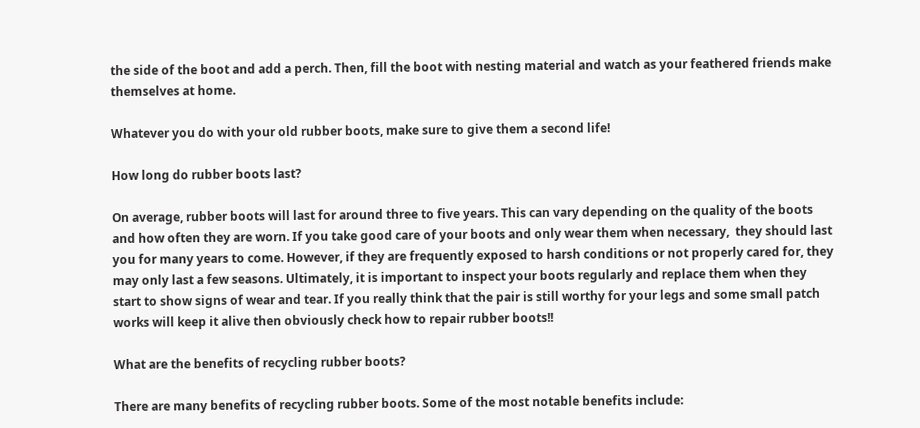the side of the boot and add a perch. Then, fill the boot with nesting material and watch as your feathered friends make themselves at home.

Whatever you do with your old rubber boots, make sure to give them a second life!

How long do rubber boots last?

On average, rubber boots will last for around three to five years. This can vary depending on the quality of the boots and how often they are worn. If you take good care of your boots and only wear them when necessary,  they should last you for many years to come. However, if they are frequently exposed to harsh conditions or not properly cared for, they may only last a few seasons. Ultimately, it is important to inspect your boots regularly and replace them when they start to show signs of wear and tear. If you really think that the pair is still worthy for your legs and some small patch works will keep it alive then obviously check how to repair rubber boots!!

What are the benefits of recycling rubber boots?

There are many benefits of recycling rubber boots. Some of the most notable benefits include: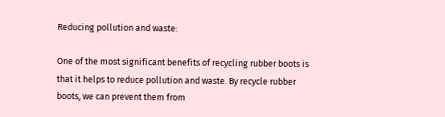Reducing pollution and waste:

One of the most significant benefits of recycling rubber boots is that it helps to reduce pollution and waste. By recycle rubber boots, we can prevent them from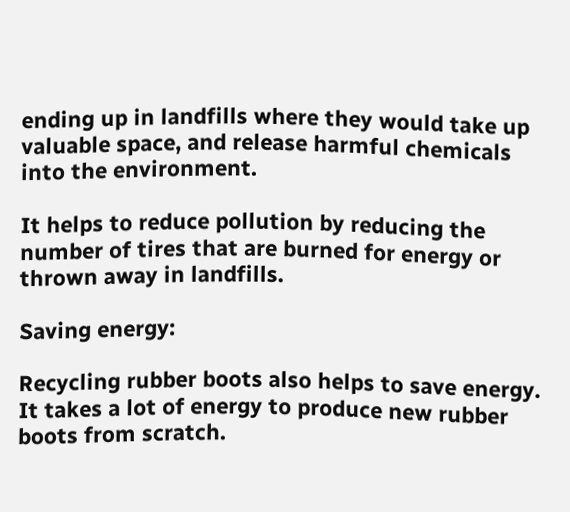ending up in landfills where they would take up valuable space, and release harmful chemicals into the environment.

It helps to reduce pollution by reducing the number of tires that are burned for energy or thrown away in landfills.

Saving energy:

Recycling rubber boots also helps to save energy. It takes a lot of energy to produce new rubber boots from scratch.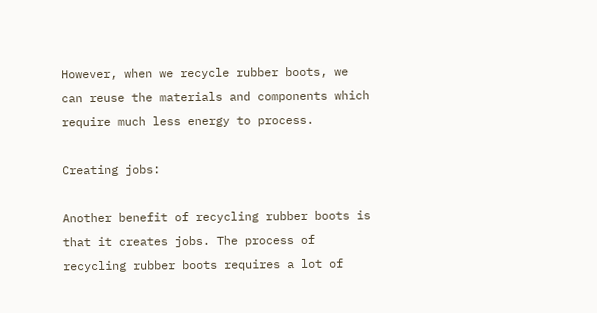However, when we recycle rubber boots, we can reuse the materials and components which require much less energy to process.

Creating jobs:

Another benefit of recycling rubber boots is that it creates jobs. The process of recycling rubber boots requires a lot of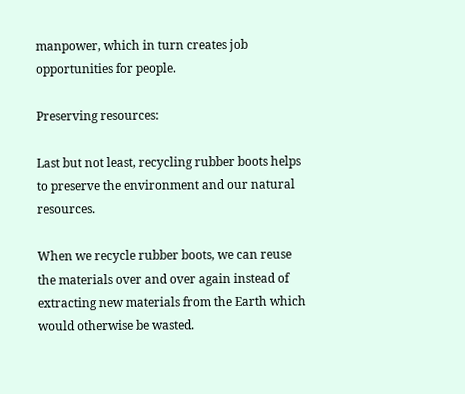manpower, which in turn creates job opportunities for people.

Preserving resources:

Last but not least, recycling rubber boots helps to preserve the environment and our natural resources.

When we recycle rubber boots, we can reuse the materials over and over again instead of extracting new materials from the Earth which would otherwise be wasted.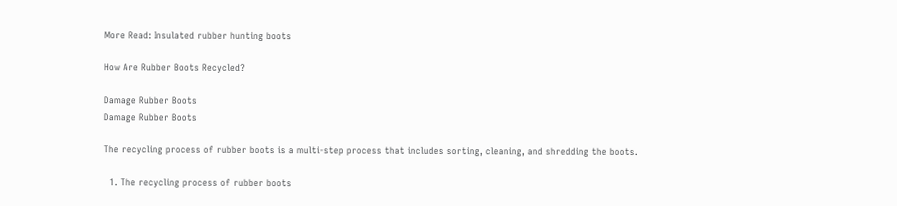More Read: Insulated rubber hunting boots

How Are Rubber Boots Recycled?

Damage Rubber Boots
Damage Rubber Boots

The recycling process of rubber boots is a multi-step process that includes sorting, cleaning, and shredding the boots.

  1. The recycling process of rubber boots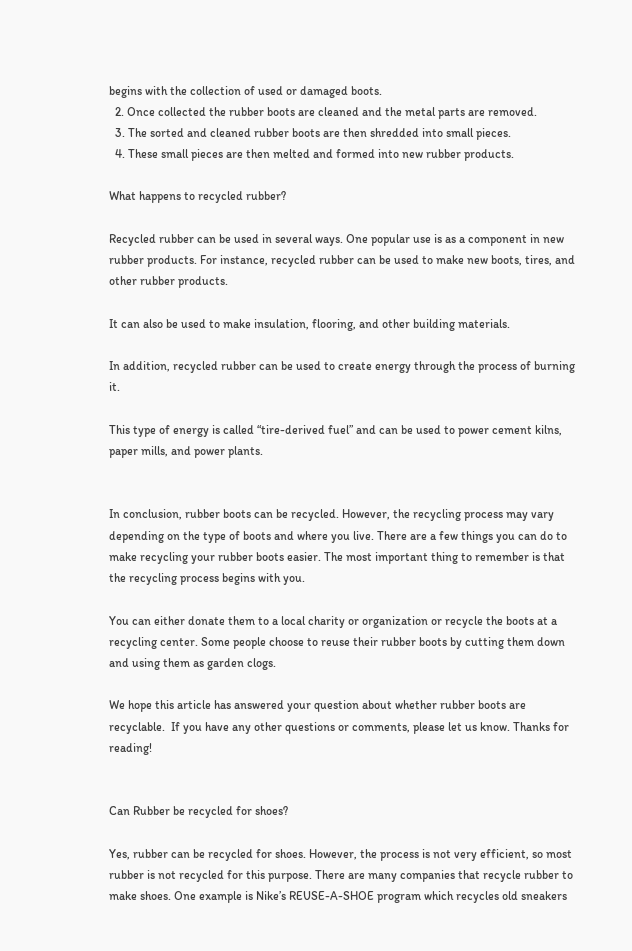begins with the collection of used or damaged boots.
  2. Once collected the rubber boots are cleaned and the metal parts are removed.
  3. The sorted and cleaned rubber boots are then shredded into small pieces.
  4. These small pieces are then melted and formed into new rubber products.

What happens to recycled rubber?

Recycled rubber can be used in several ways. One popular use is as a component in new rubber products. For instance, recycled rubber can be used to make new boots, tires, and other rubber products.

It can also be used to make insulation, flooring, and other building materials.

In addition, recycled rubber can be used to create energy through the process of burning it.

This type of energy is called “tire-derived fuel” and can be used to power cement kilns, paper mills, and power plants.


In conclusion, rubber boots can be recycled. However, the recycling process may vary depending on the type of boots and where you live. There are a few things you can do to make recycling your rubber boots easier. The most important thing to remember is that the recycling process begins with you.

You can either donate them to a local charity or organization or recycle the boots at a recycling center. Some people choose to reuse their rubber boots by cutting them down and using them as garden clogs.

We hope this article has answered your question about whether rubber boots are recyclable.  If you have any other questions or comments, please let us know. Thanks for reading!


Can Rubber be recycled for shoes?

Yes, rubber can be recycled for shoes. However, the process is not very efficient, so most rubber is not recycled for this purpose. There are many companies that recycle rubber to make shoes. One example is Nike’s REUSE-A-SHOE program which recycles old sneakers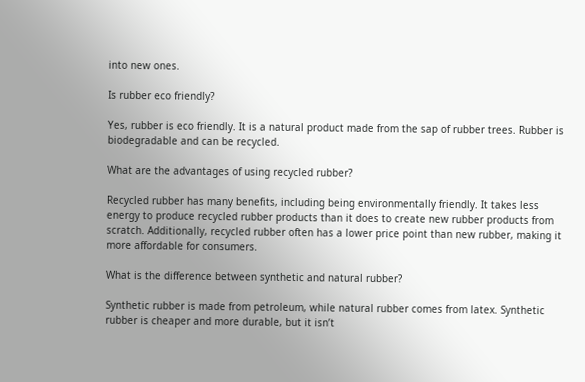into new ones.

Is rubber eco friendly?

Yes, rubber is eco friendly. It is a natural product made from the sap of rubber trees. Rubber is biodegradable and can be recycled.

What are the advantages of using recycled rubber?

Recycled rubber has many benefits, including being environmentally friendly. It takes less energy to produce recycled rubber products than it does to create new rubber products from scratch. Additionally, recycled rubber often has a lower price point than new rubber, making it more affordable for consumers.

What is the difference between synthetic and natural rubber?

Synthetic rubber is made from petroleum, while natural rubber comes from latex. Synthetic rubber is cheaper and more durable, but it isn’t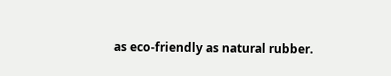as eco-friendly as natural rubber.